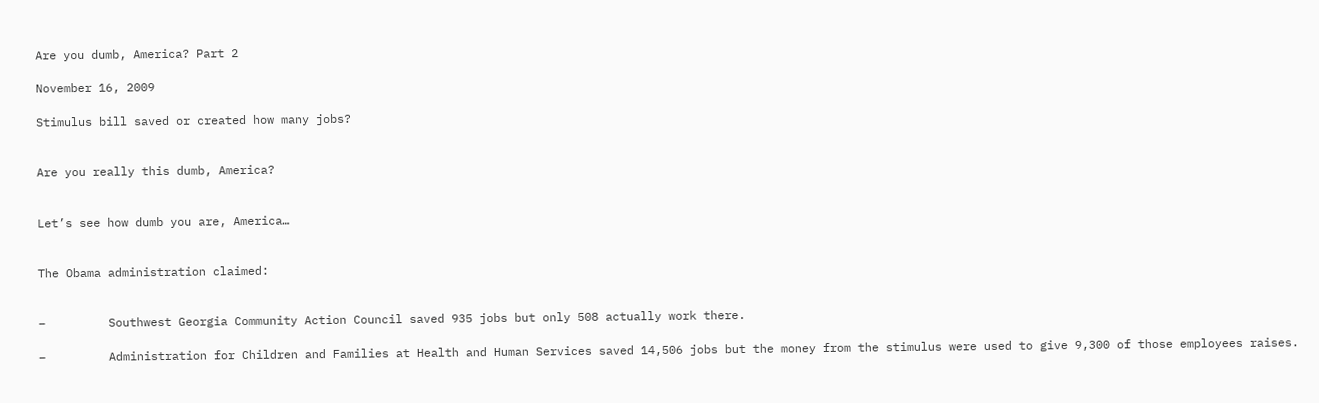Are you dumb, America? Part 2

November 16, 2009

Stimulus bill saved or created how many jobs?


Are you really this dumb, America?


Let’s see how dumb you are, America…


The Obama administration claimed:


–         Southwest Georgia Community Action Council saved 935 jobs but only 508 actually work there.

–         Administration for Children and Families at Health and Human Services saved 14,506 jobs but the money from the stimulus were used to give 9,300 of those employees raises.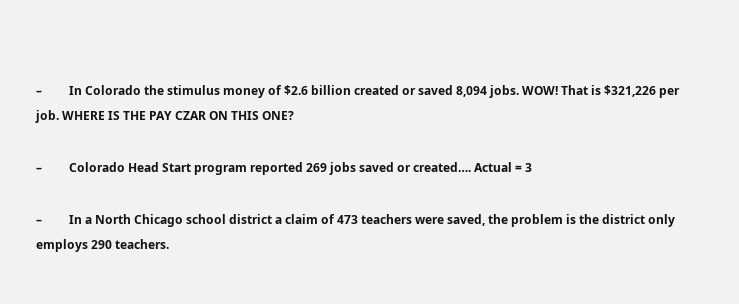–         In Colorado the stimulus money of $2.6 billion created or saved 8,094 jobs. WOW! That is $321,226 per job. WHERE IS THE PAY CZAR ON THIS ONE?

–         Colorado Head Start program reported 269 jobs saved or created…. Actual = 3

–         In a North Chicago school district a claim of 473 teachers were saved, the problem is the district only employs 290 teachers.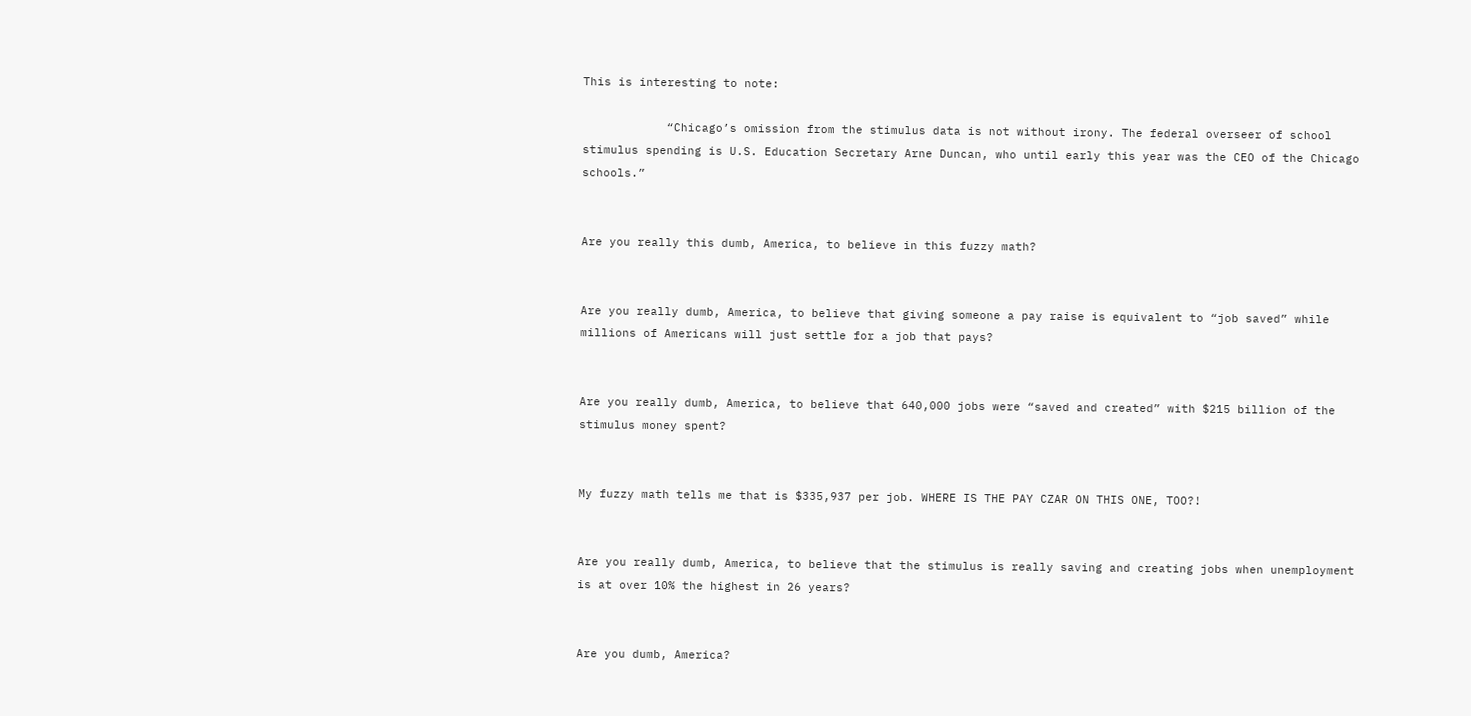This is interesting to note:

            “Chicago’s omission from the stimulus data is not without irony. The federal overseer of school stimulus spending is U.S. Education Secretary Arne Duncan, who until early this year was the CEO of the Chicago schools.”


Are you really this dumb, America, to believe in this fuzzy math?


Are you really dumb, America, to believe that giving someone a pay raise is equivalent to “job saved” while millions of Americans will just settle for a job that pays?


Are you really dumb, America, to believe that 640,000 jobs were “saved and created” with $215 billion of the stimulus money spent?


My fuzzy math tells me that is $335,937 per job. WHERE IS THE PAY CZAR ON THIS ONE, TOO?!


Are you really dumb, America, to believe that the stimulus is really saving and creating jobs when unemployment is at over 10% the highest in 26 years?


Are you dumb, America?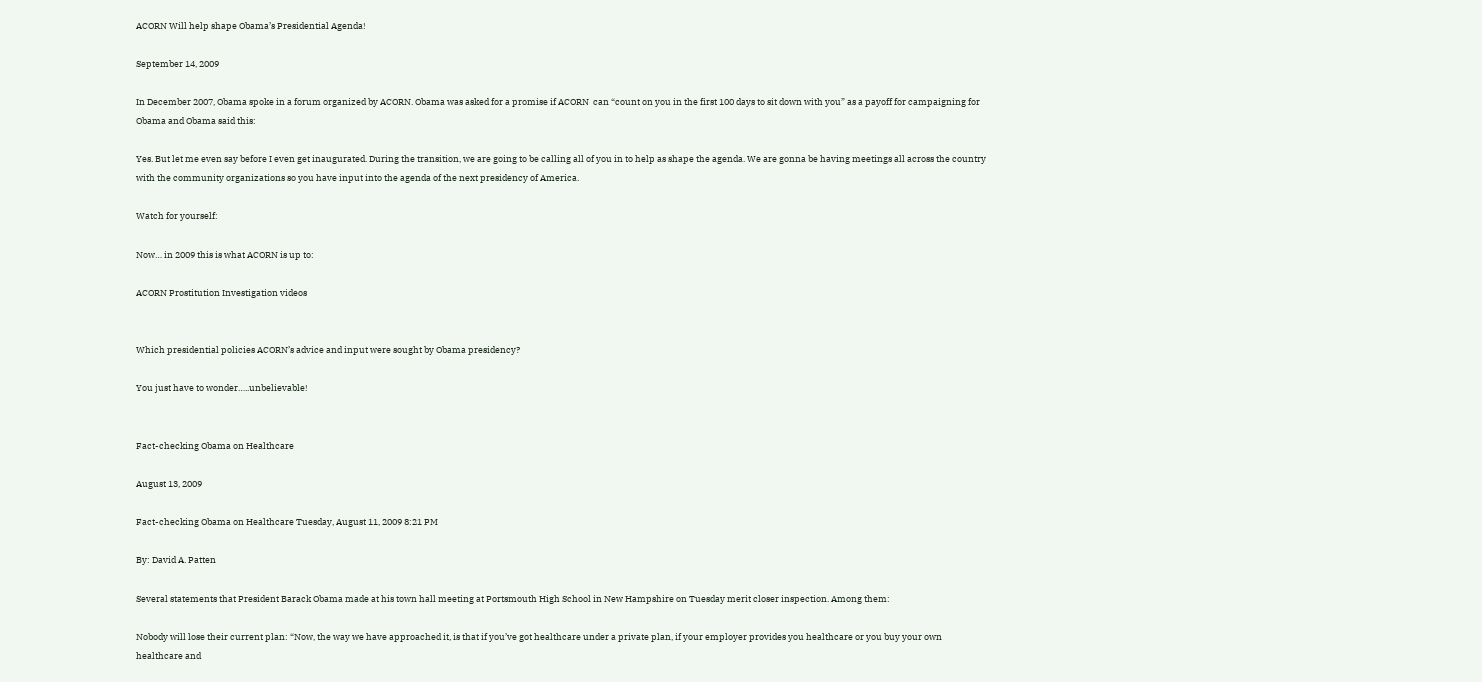ACORN Will help shape Obama’s Presidential Agenda!

September 14, 2009

In December 2007, Obama spoke in a forum organized by ACORN. Obama was asked for a promise if ACORN  can “count on you in the first 100 days to sit down with you” as a payoff for campaigning for Obama and Obama said this:

Yes. But let me even say before I even get inaugurated. During the transition, we are going to be calling all of you in to help as shape the agenda. We are gonna be having meetings all across the country with the community organizations so you have input into the agenda of the next presidency of America.

Watch for yourself:

Now… in 2009 this is what ACORN is up to:

ACORN Prostitution Investigation videos


Which presidential policies ACORN’s advice and input were sought by Obama presidency?

You just have to wonder…..unbelievable!


Fact-checking Obama on Healthcare

August 13, 2009

Fact-checking Obama on Healthcare Tuesday, August 11, 2009 8:21 PM

By: David A. Patten

Several statements that President Barack Obama made at his town hall meeting at Portsmouth High School in New Hampshire on Tuesday merit closer inspection. Among them:

Nobody will lose their current plan: “Now, the way we have approached it, is that if you’ve got healthcare under a private plan, if your employer provides you healthcare or you buy your own healthcare and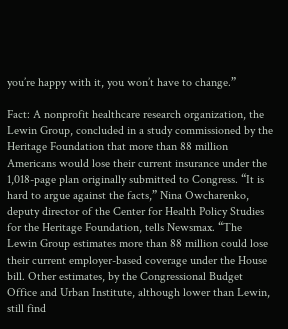you’re happy with it, you won’t have to change.”

Fact: A nonprofit healthcare research organization, the Lewin Group, concluded in a study commissioned by the Heritage Foundation that more than 88 million Americans would lose their current insurance under the 1,018-page plan originally submitted to Congress. “It is hard to argue against the facts,” Nina Owcharenko, deputy director of the Center for Health Policy Studies for the Heritage Foundation, tells Newsmax. “The Lewin Group estimates more than 88 million could lose their current employer-based coverage under the House bill. Other estimates, by the Congressional Budget Office and Urban Institute, although lower than Lewin, still find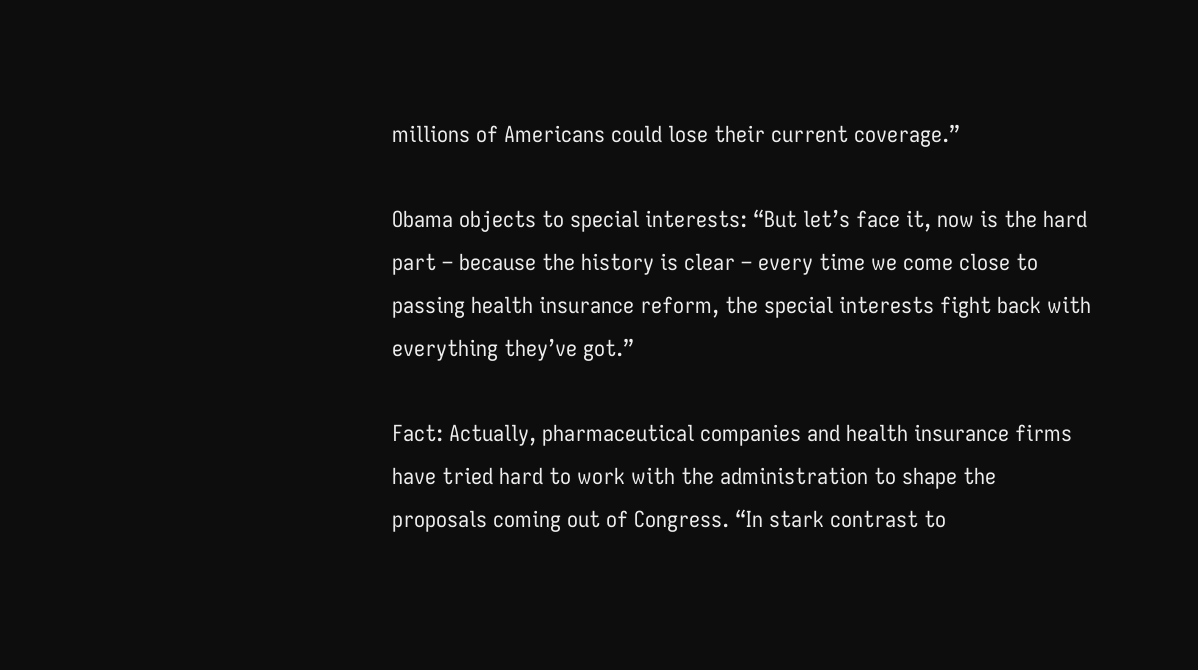millions of Americans could lose their current coverage.”

Obama objects to special interests: “But let’s face it, now is the hard part – because the history is clear – every time we come close to passing health insurance reform, the special interests fight back with everything they’ve got.”

Fact: Actually, pharmaceutical companies and health insurance firms have tried hard to work with the administration to shape the proposals coming out of Congress. “In stark contrast to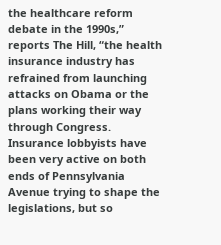the healthcare reform debate in the 1990s,” reports The Hill, “the health insurance industry has refrained from launching attacks on Obama or the plans working their way through Congress. Insurance lobbyists have been very active on both ends of Pennsylvania Avenue trying to shape the legislations, but so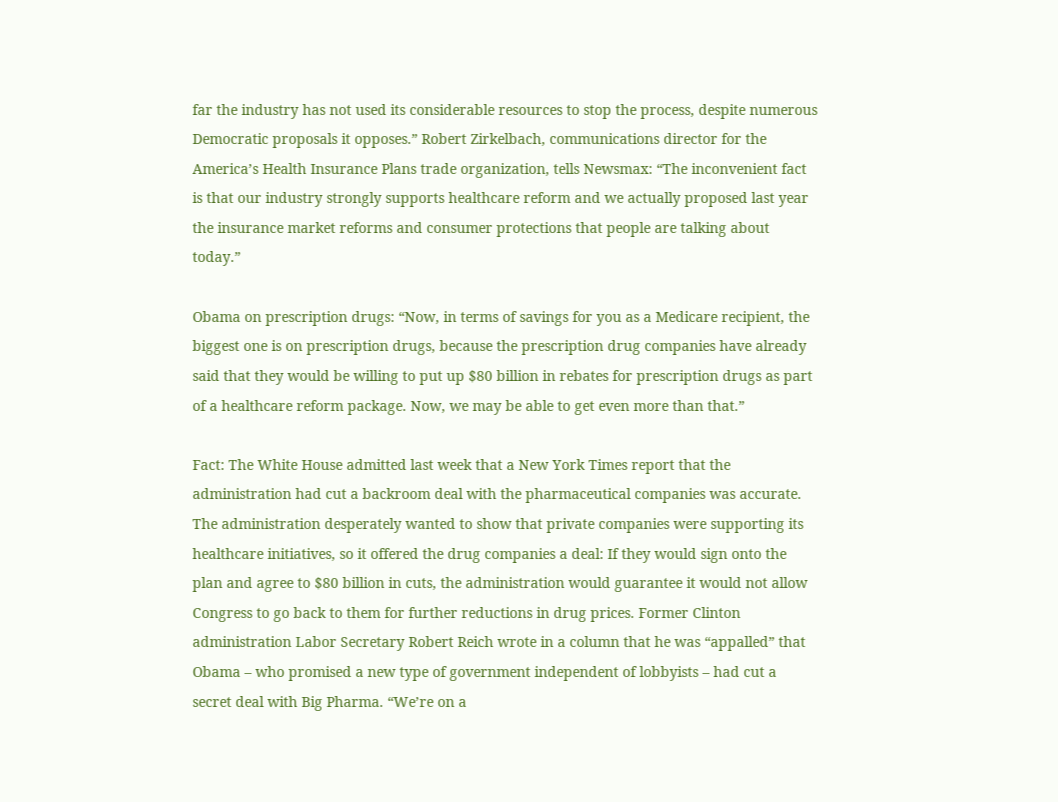far the industry has not used its considerable resources to stop the process, despite numerous Democratic proposals it opposes.” Robert Zirkelbach, communications director for the America’s Health Insurance Plans trade organization, tells Newsmax: “The inconvenient fact is that our industry strongly supports healthcare reform and we actually proposed last year the insurance market reforms and consumer protections that people are talking about today.”

Obama on prescription drugs: “Now, in terms of savings for you as a Medicare recipient, the biggest one is on prescription drugs, because the prescription drug companies have already said that they would be willing to put up $80 billion in rebates for prescription drugs as part of a healthcare reform package. Now, we may be able to get even more than that.”

Fact: The White House admitted last week that a New York Times report that the administration had cut a backroom deal with the pharmaceutical companies was accurate. The administration desperately wanted to show that private companies were supporting its healthcare initiatives, so it offered the drug companies a deal: If they would sign onto the plan and agree to $80 billion in cuts, the administration would guarantee it would not allow Congress to go back to them for further reductions in drug prices. Former Clinton administration Labor Secretary Robert Reich wrote in a column that he was “appalled” that Obama – who promised a new type of government independent of lobbyists – had cut a secret deal with Big Pharma. “We’re on a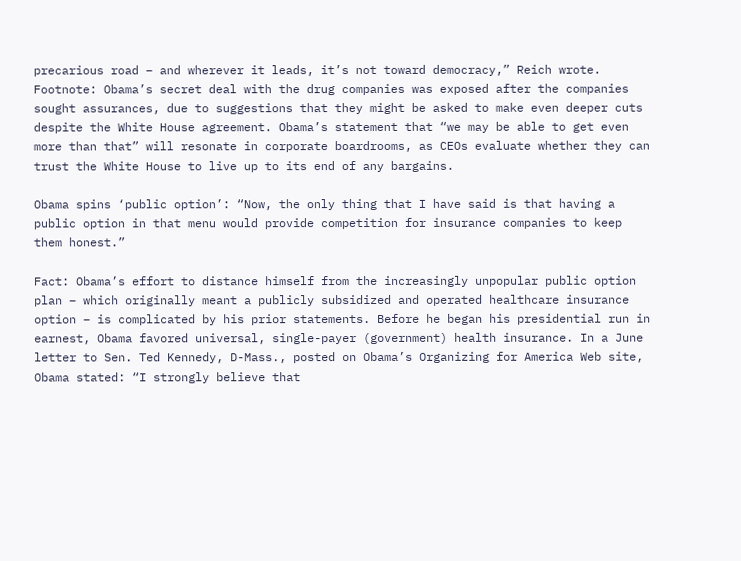precarious road – and wherever it leads, it’s not toward democracy,” Reich wrote. Footnote: Obama’s secret deal with the drug companies was exposed after the companies sought assurances, due to suggestions that they might be asked to make even deeper cuts despite the White House agreement. Obama’s statement that “we may be able to get even more than that” will resonate in corporate boardrooms, as CEOs evaluate whether they can trust the White House to live up to its end of any bargains.

Obama spins ‘public option’: “Now, the only thing that I have said is that having a public option in that menu would provide competition for insurance companies to keep them honest.”

Fact: Obama’s effort to distance himself from the increasingly unpopular public option plan – which originally meant a publicly subsidized and operated healthcare insurance option – is complicated by his prior statements. Before he began his presidential run in earnest, Obama favored universal, single-payer (government) health insurance. In a June letter to Sen. Ted Kennedy, D-Mass., posted on Obama’s Organizing for America Web site, Obama stated: “I strongly believe that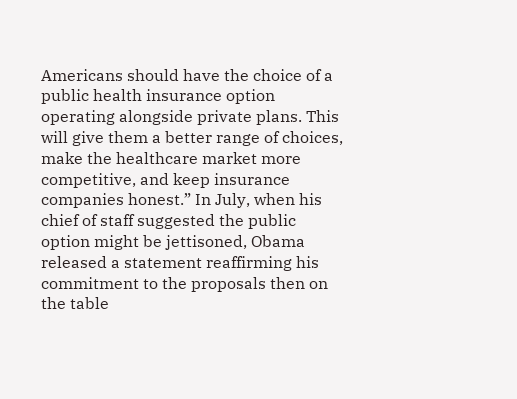Americans should have the choice of a public health insurance option operating alongside private plans. This will give them a better range of choices, make the healthcare market more competitive, and keep insurance companies honest.” In July, when his chief of staff suggested the public option might be jettisoned, Obama released a statement reaffirming his commitment to the proposals then on the table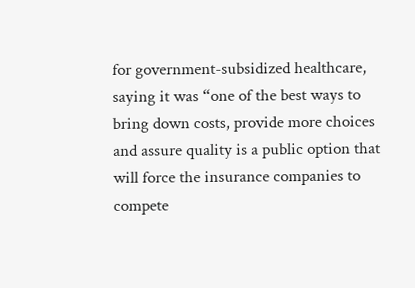for government-subsidized healthcare, saying it was “one of the best ways to bring down costs, provide more choices and assure quality is a public option that will force the insurance companies to compete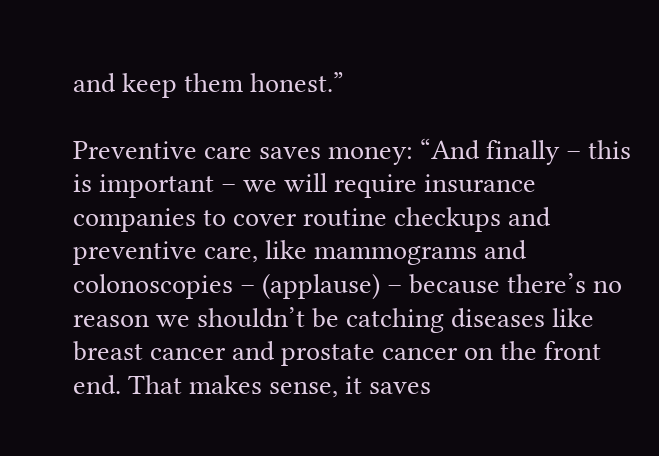and keep them honest.”

Preventive care saves money: “And finally – this is important – we will require insurance companies to cover routine checkups and preventive care, like mammograms and colonoscopies – (applause) – because there’s no reason we shouldn’t be catching diseases like breast cancer and prostate cancer on the front end. That makes sense, it saves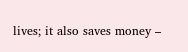lives; it also saves money –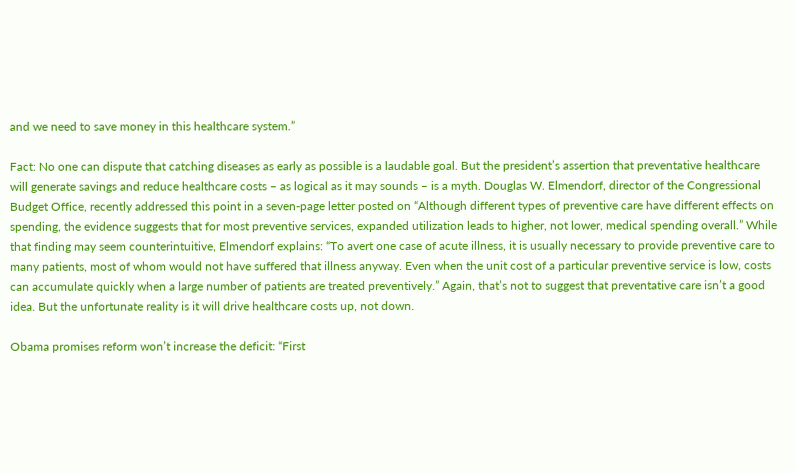and we need to save money in this healthcare system.”

Fact: No one can dispute that catching diseases as early as possible is a laudable goal. But the president’s assertion that preventative healthcare will generate savings and reduce healthcare costs – as logical as it may sounds – is a myth. Douglas W. Elmendorf, director of the Congressional Budget Office, recently addressed this point in a seven-page letter posted on “Although different types of preventive care have different effects on spending, the evidence suggests that for most preventive services, expanded utilization leads to higher, not lower, medical spending overall.” While that finding may seem counterintuitive, Elmendorf explains: “To avert one case of acute illness, it is usually necessary to provide preventive care to many patients, most of whom would not have suffered that illness anyway. Even when the unit cost of a particular preventive service is low, costs can accumulate quickly when a large number of patients are treated preventively.” Again, that’s not to suggest that preventative care isn’t a good idea. But the unfortunate reality is it will drive healthcare costs up, not down.

Obama promises reform won’t increase the deficit: “First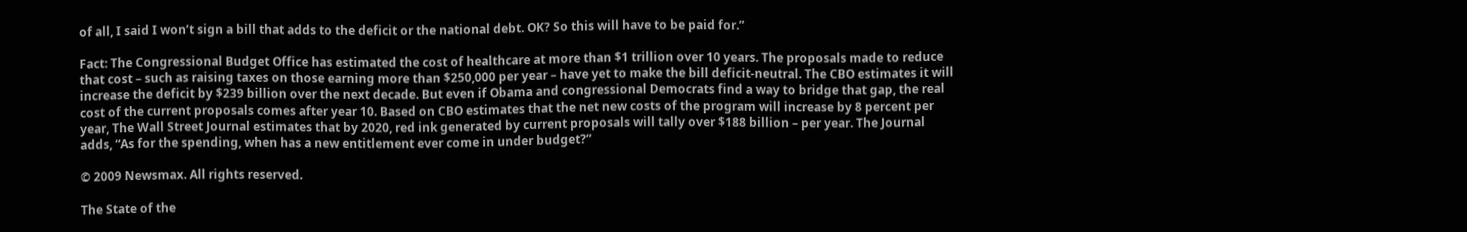of all, I said I won’t sign a bill that adds to the deficit or the national debt. OK? So this will have to be paid for.”

Fact: The Congressional Budget Office has estimated the cost of healthcare at more than $1 trillion over 10 years. The proposals made to reduce that cost – such as raising taxes on those earning more than $250,000 per year – have yet to make the bill deficit-neutral. The CBO estimates it will increase the deficit by $239 billion over the next decade. But even if Obama and congressional Democrats find a way to bridge that gap, the real cost of the current proposals comes after year 10. Based on CBO estimates that the net new costs of the program will increase by 8 percent per year, The Wall Street Journal estimates that by 2020, red ink generated by current proposals will tally over $188 billion – per year. The Journal adds, “As for the spending, when has a new entitlement ever come in under budget?”

© 2009 Newsmax. All rights reserved.

The State of the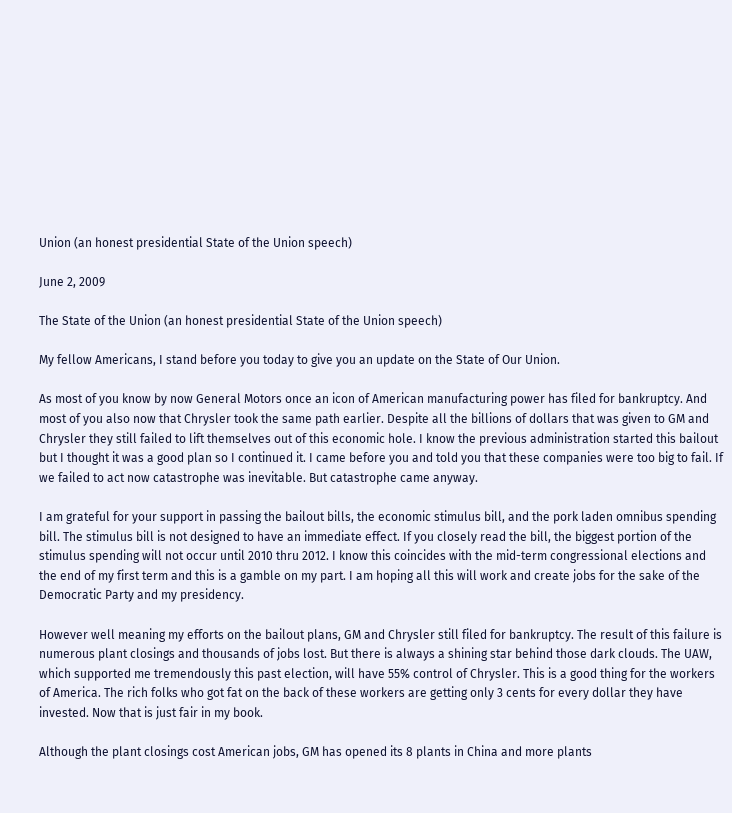Union (an honest presidential State of the Union speech)

June 2, 2009

The State of the Union (an honest presidential State of the Union speech)

My fellow Americans, I stand before you today to give you an update on the State of Our Union.

As most of you know by now General Motors once an icon of American manufacturing power has filed for bankruptcy. And most of you also now that Chrysler took the same path earlier. Despite all the billions of dollars that was given to GM and Chrysler they still failed to lift themselves out of this economic hole. I know the previous administration started this bailout but I thought it was a good plan so I continued it. I came before you and told you that these companies were too big to fail. If we failed to act now catastrophe was inevitable. But catastrophe came anyway.

I am grateful for your support in passing the bailout bills, the economic stimulus bill, and the pork laden omnibus spending bill. The stimulus bill is not designed to have an immediate effect. If you closely read the bill, the biggest portion of the stimulus spending will not occur until 2010 thru 2012. I know this coincides with the mid-term congressional elections and the end of my first term and this is a gamble on my part. I am hoping all this will work and create jobs for the sake of the Democratic Party and my presidency.

However well meaning my efforts on the bailout plans, GM and Chrysler still filed for bankruptcy. The result of this failure is numerous plant closings and thousands of jobs lost. But there is always a shining star behind those dark clouds. The UAW, which supported me tremendously this past election, will have 55% control of Chrysler. This is a good thing for the workers of America. The rich folks who got fat on the back of these workers are getting only 3 cents for every dollar they have invested. Now that is just fair in my book.

Although the plant closings cost American jobs, GM has opened its 8 plants in China and more plants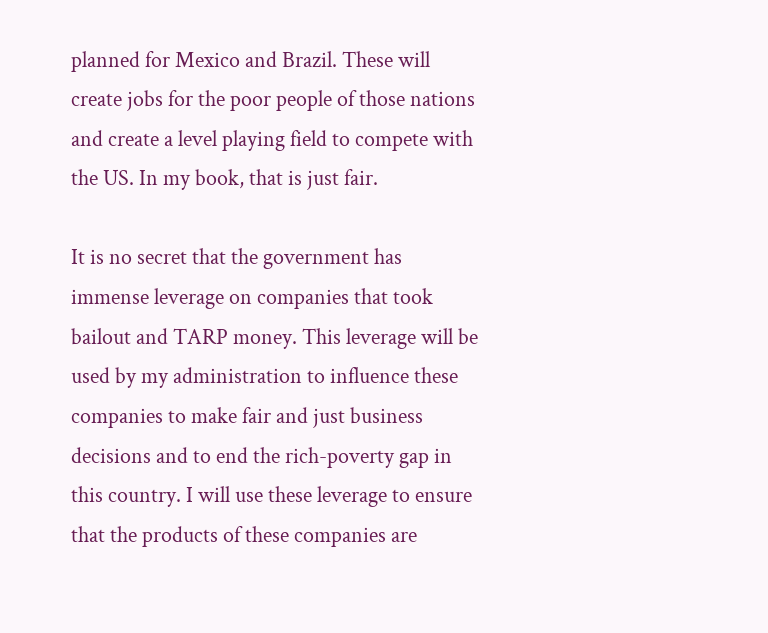planned for Mexico and Brazil. These will create jobs for the poor people of those nations and create a level playing field to compete with the US. In my book, that is just fair.

It is no secret that the government has immense leverage on companies that took bailout and TARP money. This leverage will be used by my administration to influence these companies to make fair and just business decisions and to end the rich-poverty gap in this country. I will use these leverage to ensure that the products of these companies are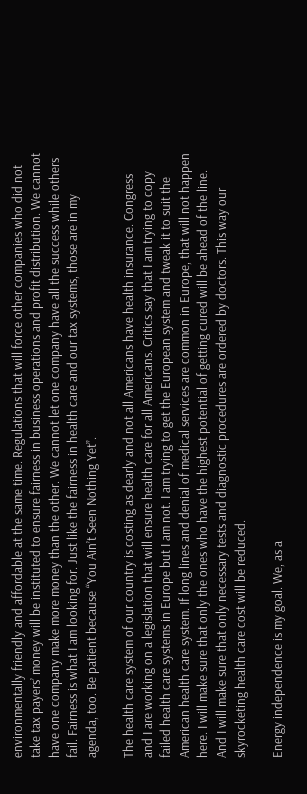environmentally friendly and affordable at the same time. Regulations that will force other companies who did not take tax payers’ money will be instituted to ensure fairness in business operations and profit distribution. We cannot have one company make more money than the other. We cannot let one company have all the success while others fail. Fairness is what I am looking for. Just like the fairness in health care and our tax systems, those are in my agenda, too. Be patient because “You Ain’t Seen Nothing Yet”.

The health care system of our country is costing as dearly and not all Americans have health insurance. Congress and I are working on a legislation that will ensure health care for all Americans. Critics say that I am trying to copy failed health care systems in Europe but I am not. I am trying to get the European system and tweak it to suit the American health care system. If long lines and denial of medical services are common in Europe, that will not happen here. I will make sure that only the ones who have the highest potential of getting cured will be ahead of the line. And I will make sure that only necessary tests and diagnostic procedures are ordered by doctors. This way our skyrocketing health care cost will be reduced.

Energy independence is my goal. We, as a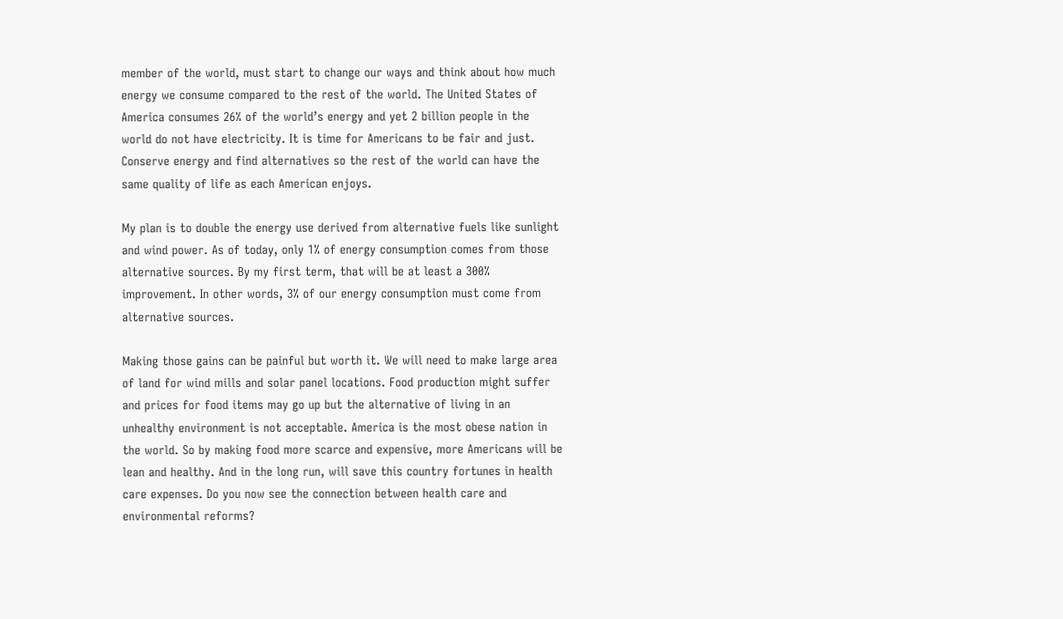member of the world, must start to change our ways and think about how much energy we consume compared to the rest of the world. The United States of America consumes 26% of the world’s energy and yet 2 billion people in the world do not have electricity. It is time for Americans to be fair and just. Conserve energy and find alternatives so the rest of the world can have the same quality of life as each American enjoys.

My plan is to double the energy use derived from alternative fuels like sunlight and wind power. As of today, only 1% of energy consumption comes from those alternative sources. By my first term, that will be at least a 300% improvement. In other words, 3% of our energy consumption must come from alternative sources.

Making those gains can be painful but worth it. We will need to make large area of land for wind mills and solar panel locations. Food production might suffer and prices for food items may go up but the alternative of living in an unhealthy environment is not acceptable. America is the most obese nation in the world. So by making food more scarce and expensive, more Americans will be lean and healthy. And in the long run, will save this country fortunes in health care expenses. Do you now see the connection between health care and environmental reforms?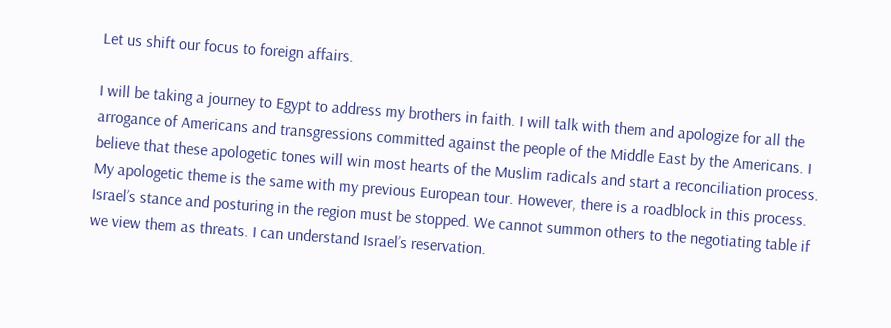Let us shift our focus to foreign affairs.

I will be taking a journey to Egypt to address my brothers in faith. I will talk with them and apologize for all the arrogance of Americans and transgressions committed against the people of the Middle East by the Americans. I believe that these apologetic tones will win most hearts of the Muslim radicals and start a reconciliation process. My apologetic theme is the same with my previous European tour. However, there is a roadblock in this process. Israel’s stance and posturing in the region must be stopped. We cannot summon others to the negotiating table if we view them as threats. I can understand Israel’s reservation.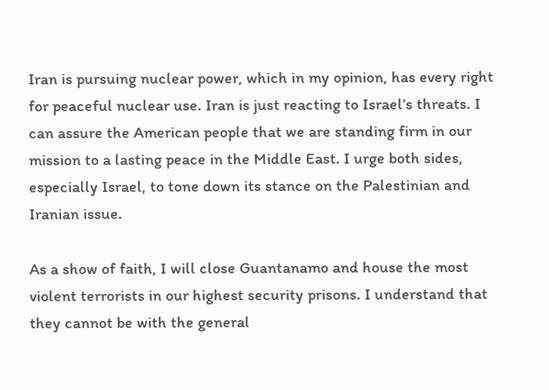Iran is pursuing nuclear power, which in my opinion, has every right for peaceful nuclear use. Iran is just reacting to Israel’s threats. I can assure the American people that we are standing firm in our mission to a lasting peace in the Middle East. I urge both sides, especially Israel, to tone down its stance on the Palestinian and Iranian issue.

As a show of faith, I will close Guantanamo and house the most violent terrorists in our highest security prisons. I understand that they cannot be with the general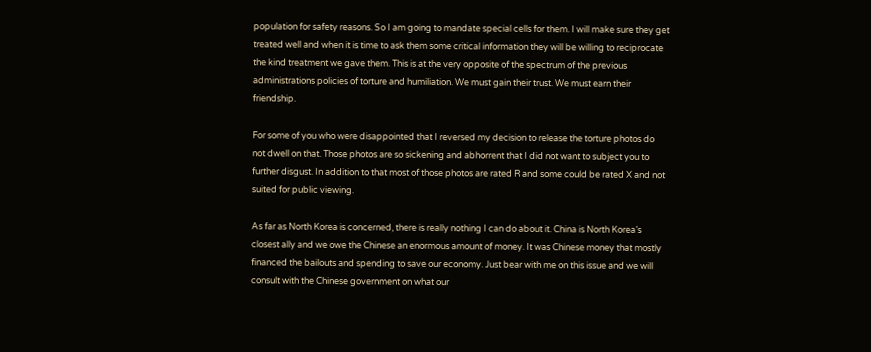population for safety reasons. So I am going to mandate special cells for them. I will make sure they get treated well and when it is time to ask them some critical information they will be willing to reciprocate the kind treatment we gave them. This is at the very opposite of the spectrum of the previous administrations policies of torture and humiliation. We must gain their trust. We must earn their friendship.

For some of you who were disappointed that I reversed my decision to release the torture photos do not dwell on that. Those photos are so sickening and abhorrent that I did not want to subject you to further disgust. In addition to that most of those photos are rated R and some could be rated X and not suited for public viewing.

As far as North Korea is concerned, there is really nothing I can do about it. China is North Korea’s closest ally and we owe the Chinese an enormous amount of money. It was Chinese money that mostly financed the bailouts and spending to save our economy. Just bear with me on this issue and we will consult with the Chinese government on what our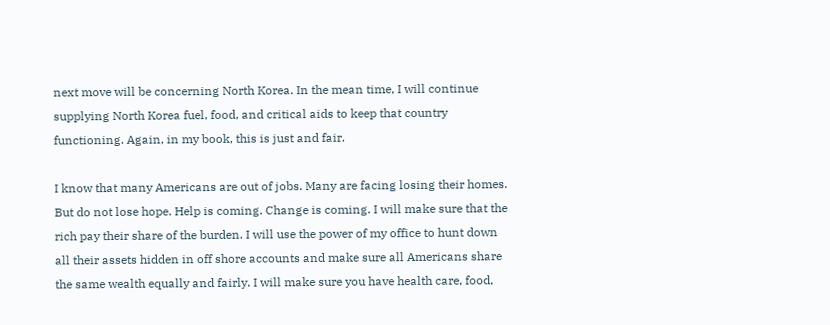next move will be concerning North Korea. In the mean time, I will continue supplying North Korea fuel, food, and critical aids to keep that country functioning. Again, in my book, this is just and fair.

I know that many Americans are out of jobs. Many are facing losing their homes. But do not lose hope. Help is coming. Change is coming. I will make sure that the rich pay their share of the burden. I will use the power of my office to hunt down all their assets hidden in off shore accounts and make sure all Americans share the same wealth equally and fairly. I will make sure you have health care, food,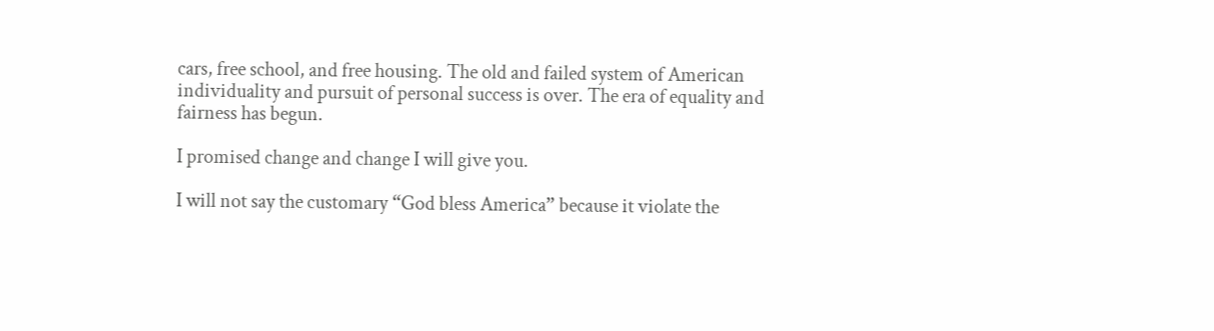cars, free school, and free housing. The old and failed system of American individuality and pursuit of personal success is over. The era of equality and fairness has begun.

I promised change and change I will give you.

I will not say the customary “God bless America” because it violate the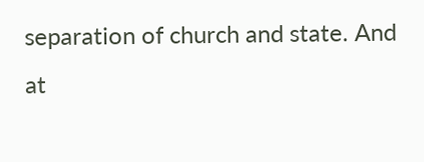separation of church and state. And at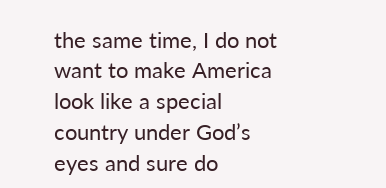the same time, I do not want to make America look like a special country under God’s eyes and sure do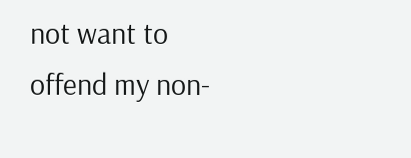not want to offend my non-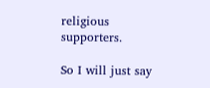religious supporters.

So I will just say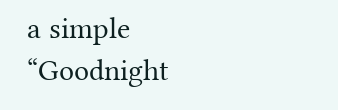a simple “Goodnight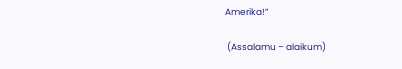Amerika!”

 (Assalamu – alaikum)